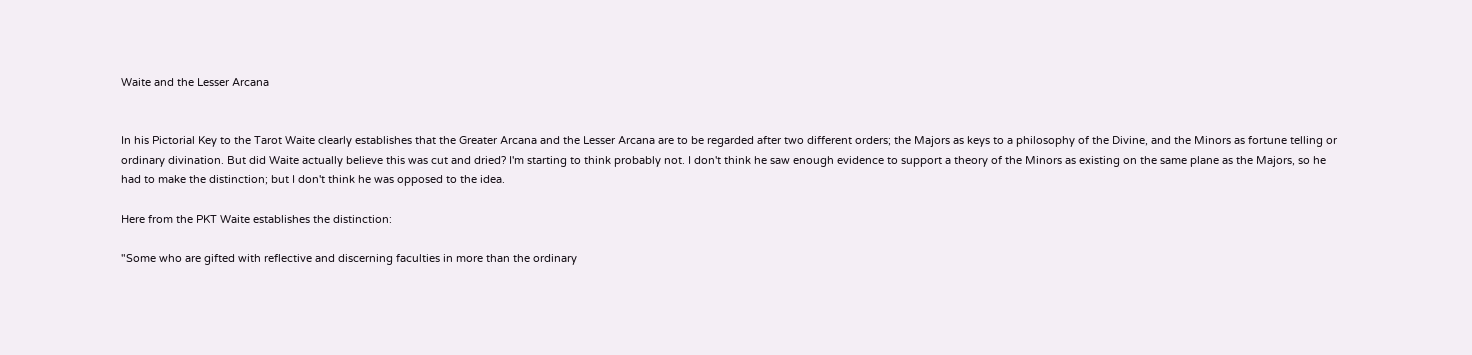Waite and the Lesser Arcana


In his Pictorial Key to the Tarot Waite clearly establishes that the Greater Arcana and the Lesser Arcana are to be regarded after two different orders; the Majors as keys to a philosophy of the Divine, and the Minors as fortune telling or ordinary divination. But did Waite actually believe this was cut and dried? I'm starting to think probably not. I don't think he saw enough evidence to support a theory of the Minors as existing on the same plane as the Majors, so he had to make the distinction; but I don't think he was opposed to the idea.

Here from the PKT Waite establishes the distinction:

"Some who are gifted with reflective and discerning faculties in more than the ordinary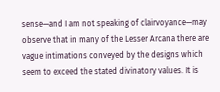sense—and I am not speaking of clairvoyance—may observe that in many of the Lesser Arcana there are vague intimations conveyed by the designs which seem to exceed the stated divinatory values. It is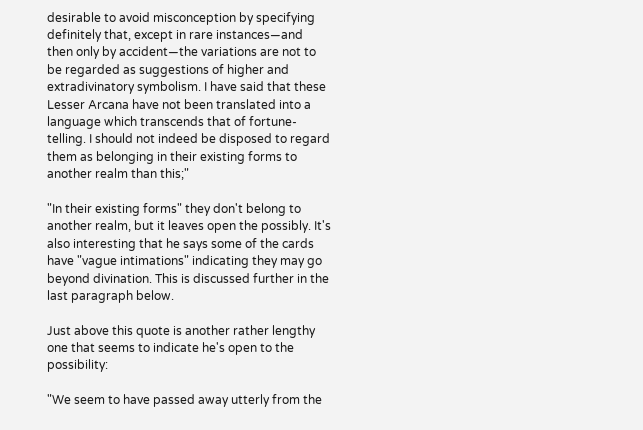desirable to avoid misconception by specifying definitely that, except in rare instances—and then only by accident—the variations are not to be regarded as suggestions of higher and extradivinatory symbolism. I have said that these Lesser Arcana have not been translated into a language which transcends that of fortune-telling. I should not indeed be disposed to regard them as belonging in their existing forms to another realm than this;"

"In their existing forms" they don't belong to another realm, but it leaves open the possibly. It's also interesting that he says some of the cards have "vague intimations" indicating they may go beyond divination. This is discussed further in the last paragraph below.

Just above this quote is another rather lengthy one that seems to indicate he's open to the possibility:

"We seem to have passed away utterly from the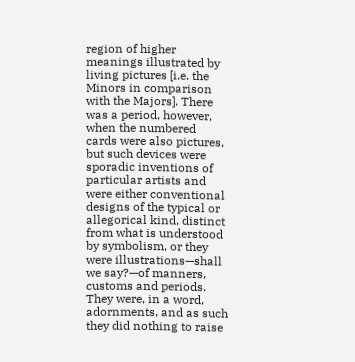region of higher meanings illustrated by living pictures [i.e. the Minors in comparison with the Majors]. There was a period, however, when the numbered cards were also pictures, but such devices were sporadic inventions of particular artists and were either conventional designs of the typical or allegorical kind, distinct from what is understood by symbolism, or they were illustrations—shall we say?—of manners, customs and periods. They were, in a word, adornments, and as such they did nothing to raise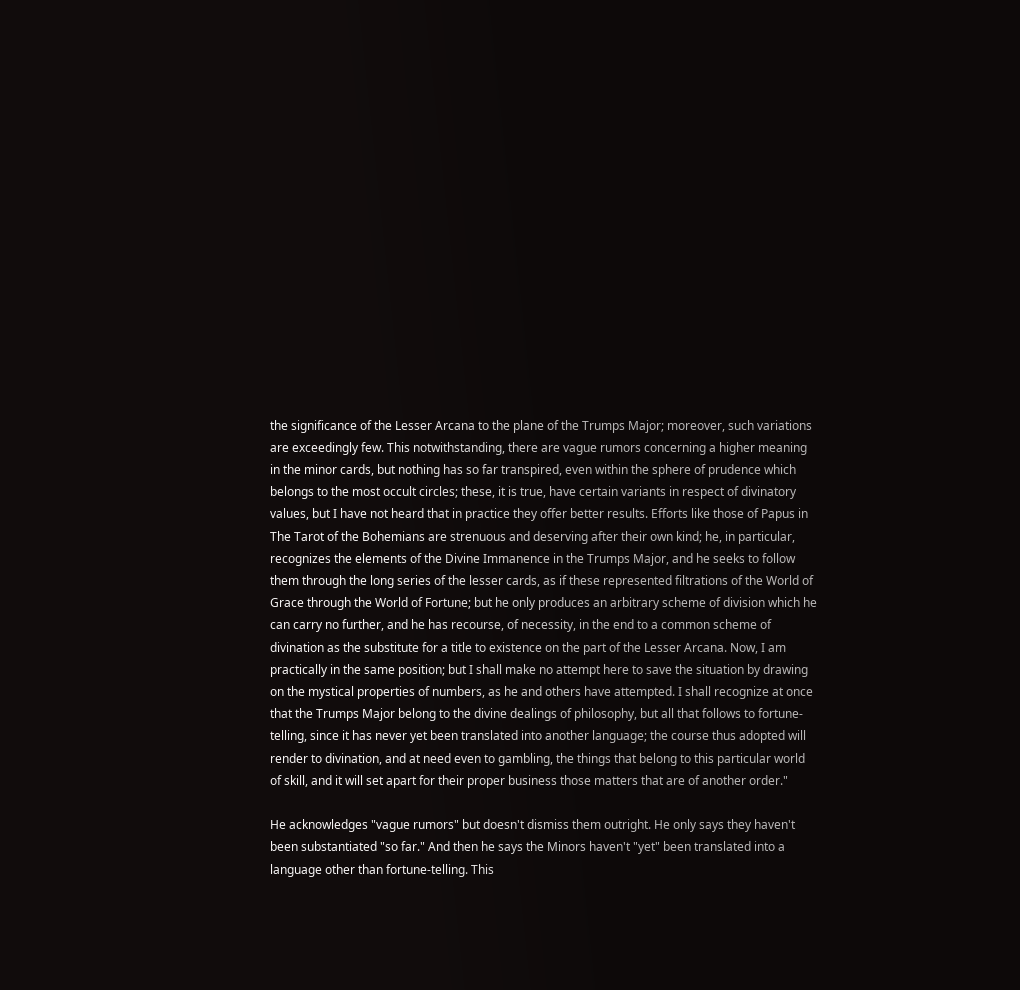the significance of the Lesser Arcana to the plane of the Trumps Major; moreover, such variations are exceedingly few. This notwithstanding, there are vague rumors concerning a higher meaning in the minor cards, but nothing has so far transpired, even within the sphere of prudence which belongs to the most occult circles; these, it is true, have certain variants in respect of divinatory values, but I have not heard that in practice they offer better results. Efforts like those of Papus in The Tarot of the Bohemians are strenuous and deserving after their own kind; he, in particular, recognizes the elements of the Divine Immanence in the Trumps Major, and he seeks to follow them through the long series of the lesser cards, as if these represented filtrations of the World of Grace through the World of Fortune; but he only produces an arbitrary scheme of division which he can carry no further, and he has recourse, of necessity, in the end to a common scheme of divination as the substitute for a title to existence on the part of the Lesser Arcana. Now, I am practically in the same position; but I shall make no attempt here to save the situation by drawing on the mystical properties of numbers, as he and others have attempted. I shall recognize at once that the Trumps Major belong to the divine dealings of philosophy, but all that follows to fortune-telling, since it has never yet been translated into another language; the course thus adopted will render to divination, and at need even to gambling, the things that belong to this particular world of skill, and it will set apart for their proper business those matters that are of another order."

He acknowledges "vague rumors" but doesn't dismiss them outright. He only says they haven't been substantiated "so far." And then he says the Minors haven't "yet" been translated into a language other than fortune-telling. This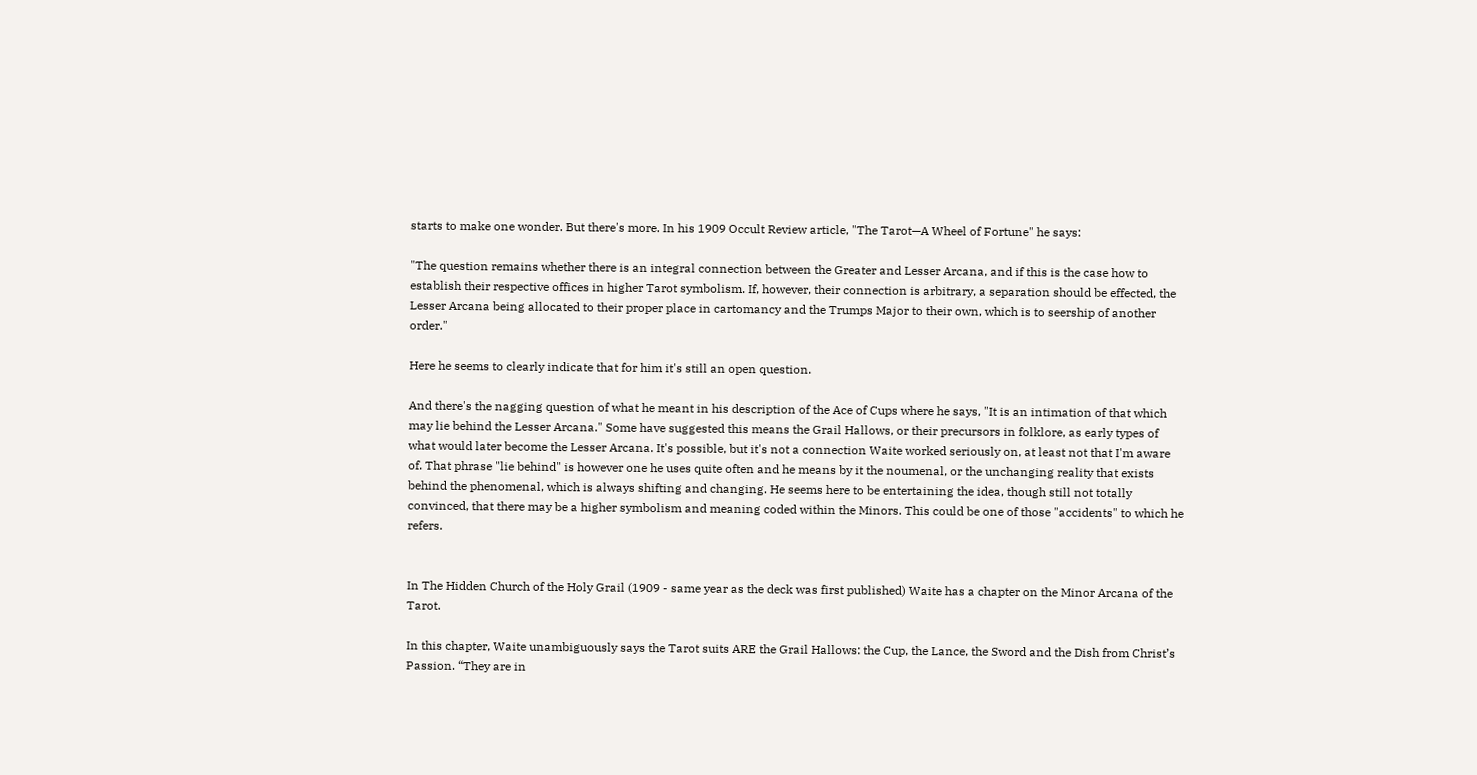starts to make one wonder. But there's more. In his 1909 Occult Review article, "The Tarot—A Wheel of Fortune" he says:

"The question remains whether there is an integral connection between the Greater and Lesser Arcana, and if this is the case how to establish their respective offices in higher Tarot symbolism. If, however, their connection is arbitrary, a separation should be effected, the Lesser Arcana being allocated to their proper place in cartomancy and the Trumps Major to their own, which is to seership of another order."

Here he seems to clearly indicate that for him it's still an open question.

And there's the nagging question of what he meant in his description of the Ace of Cups where he says, "It is an intimation of that which may lie behind the Lesser Arcana." Some have suggested this means the Grail Hallows, or their precursors in folklore, as early types of what would later become the Lesser Arcana. It's possible, but it's not a connection Waite worked seriously on, at least not that I'm aware of. That phrase "lie behind" is however one he uses quite often and he means by it the noumenal, or the unchanging reality that exists behind the phenomenal, which is always shifting and changing. He seems here to be entertaining the idea, though still not totally convinced, that there may be a higher symbolism and meaning coded within the Minors. This could be one of those "accidents" to which he refers.


In The Hidden Church of the Holy Grail (1909 - same year as the deck was first published) Waite has a chapter on the Minor Arcana of the Tarot.

In this chapter, Waite unambiguously says the Tarot suits ARE the Grail Hallows: the Cup, the Lance, the Sword and the Dish from Christ’s Passion. “They are in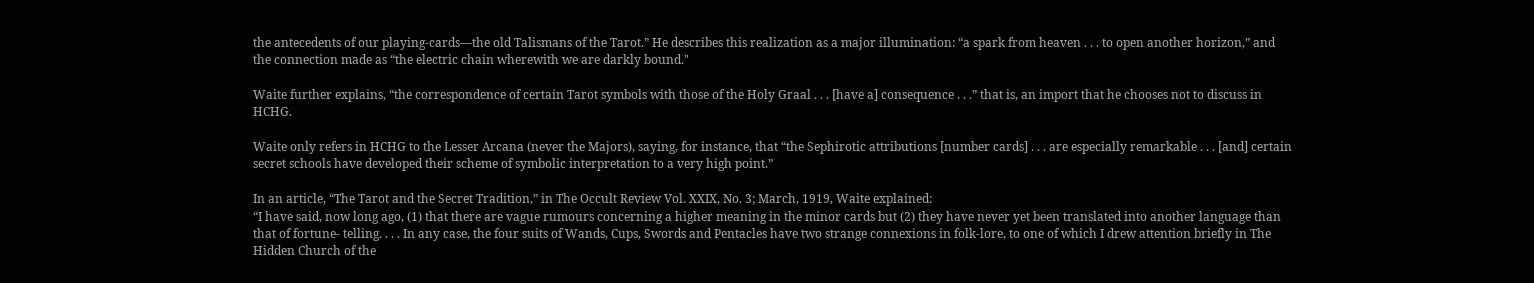the antecedents of our playing-cards—the old Talismans of the Tarot.” He describes this realization as a major illumination: “a spark from heaven . . . to open another horizon,” and the connection made as “the electric chain wherewith we are darkly bound."

Waite further explains, “the correspondence of certain Tarot symbols with those of the Holy Graal . . . [have a] consequence . . .” that is, an import that he chooses not to discuss in HCHG.

Waite only refers in HCHG to the Lesser Arcana (never the Majors), saying, for instance, that “the Sephirotic attributions [number cards] . . . are especially remarkable . . . [and] certain secret schools have developed their scheme of symbolic interpretation to a very high point.”

In an article, “The Tarot and the Secret Tradition,” in The Occult Review Vol. XXIX, No. 3; March, 1919, Waite explained:
“I have said, now long ago, (1) that there are vague rumours concerning a higher meaning in the minor cards but (2) they have never yet been translated into another language than that of fortune- telling. . . . In any case, the four suits of Wands, Cups, Swords and Pentacles have two strange connexions in folk-lore, to one of which I drew attention briefly in The Hidden Church of the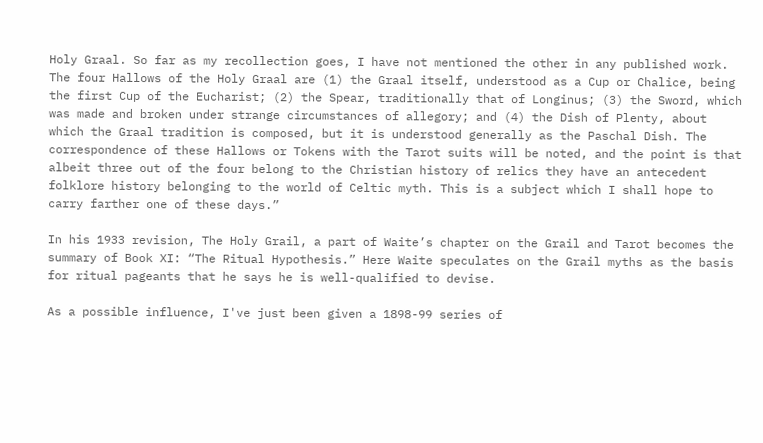Holy Graal. So far as my recollection goes, I have not mentioned the other in any published work. The four Hallows of the Holy Graal are (1) the Graal itself, understood as a Cup or Chalice, being the first Cup of the Eucharist; (2) the Spear, traditionally that of Longinus; (3) the Sword, which was made and broken under strange circumstances of allegory; and (4) the Dish of Plenty, about which the Graal tradition is composed, but it is understood generally as the Paschal Dish. The correspondence of these Hallows or Tokens with the Tarot suits will be noted, and the point is that albeit three out of the four belong to the Christian history of relics they have an antecedent folklore history belonging to the world of Celtic myth. This is a subject which I shall hope to carry farther one of these days.”

In his 1933 revision, The Holy Grail, a part of Waite’s chapter on the Grail and Tarot becomes the summary of Book XI: “The Ritual Hypothesis.” Here Waite speculates on the Grail myths as the basis for ritual pageants that he says he is well-qualified to devise.

As a possible influence, I've just been given a 1898-99 series of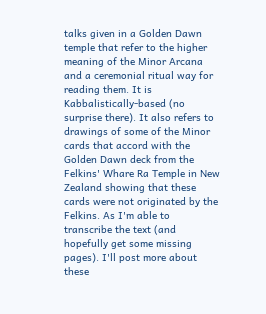talks given in a Golden Dawn temple that refer to the higher meaning of the Minor Arcana and a ceremonial ritual way for reading them. It is Kabbalistically-based (no surprise there). It also refers to drawings of some of the Minor cards that accord with the Golden Dawn deck from the Felkins' Whare Ra Temple in New Zealand showing that these cards were not originated by the Felkins. As I'm able to transcribe the text (and hopefully get some missing pages). I'll post more about these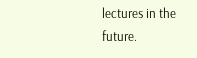lectures in the future.